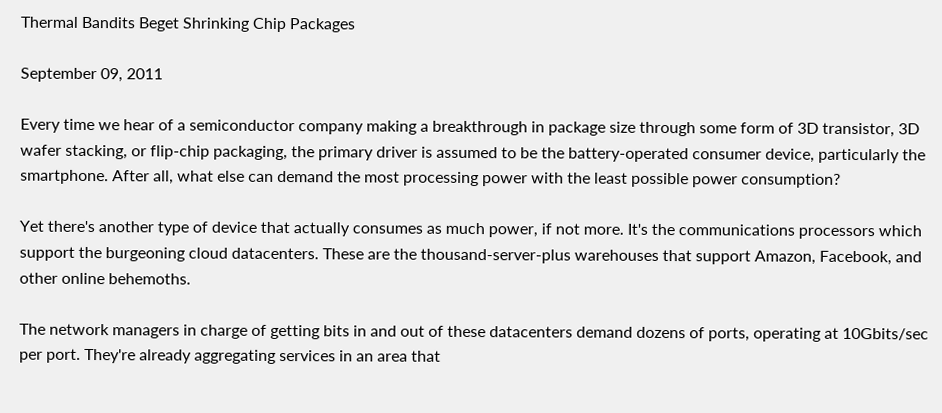Thermal Bandits Beget Shrinking Chip Packages

September 09, 2011

Every time we hear of a semiconductor company making a breakthrough in package size through some form of 3D transistor, 3D wafer stacking, or flip-chip packaging, the primary driver is assumed to be the battery-operated consumer device, particularly the smartphone. After all, what else can demand the most processing power with the least possible power consumption?

Yet there's another type of device that actually consumes as much power, if not more. It's the communications processors which support the burgeoning cloud datacenters. These are the thousand-server-plus warehouses that support Amazon, Facebook, and other online behemoths.

The network managers in charge of getting bits in and out of these datacenters demand dozens of ports, operating at 10Gbits/sec per port. They're already aggregating services in an area that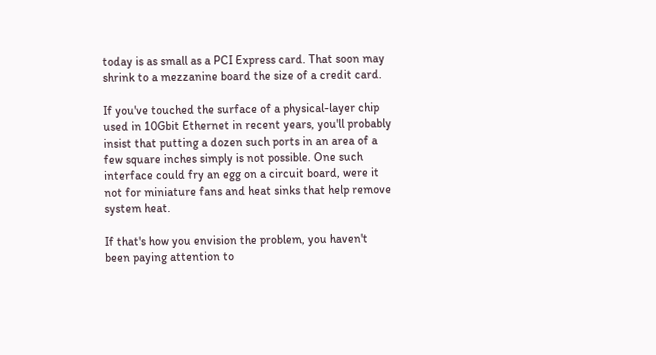today is as small as a PCI Express card. That soon may shrink to a mezzanine board the size of a credit card.

If you've touched the surface of a physical-layer chip used in 10Gbit Ethernet in recent years, you'll probably insist that putting a dozen such ports in an area of a few square inches simply is not possible. One such interface could fry an egg on a circuit board, were it not for miniature fans and heat sinks that help remove system heat.

If that's how you envision the problem, you haven't been paying attention to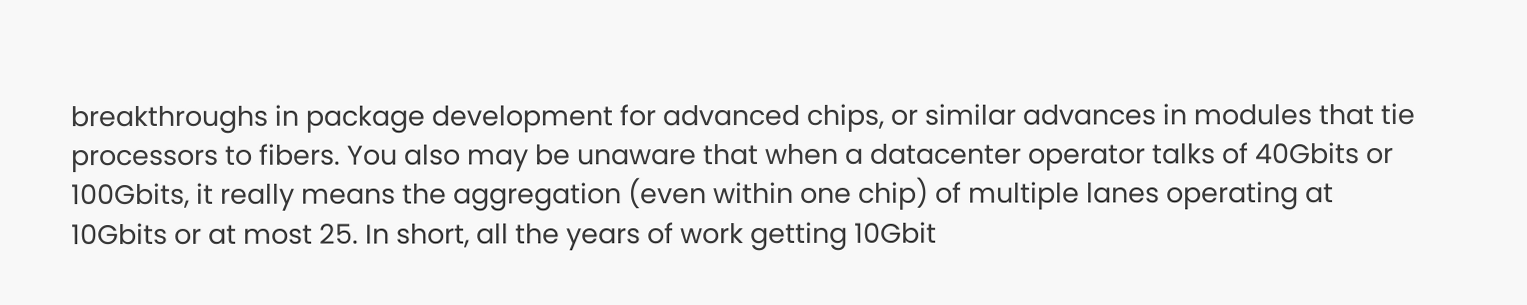breakthroughs in package development for advanced chips, or similar advances in modules that tie processors to fibers. You also may be unaware that when a datacenter operator talks of 40Gbits or 100Gbits, it really means the aggregation (even within one chip) of multiple lanes operating at 10Gbits or at most 25. In short, all the years of work getting 10Gbit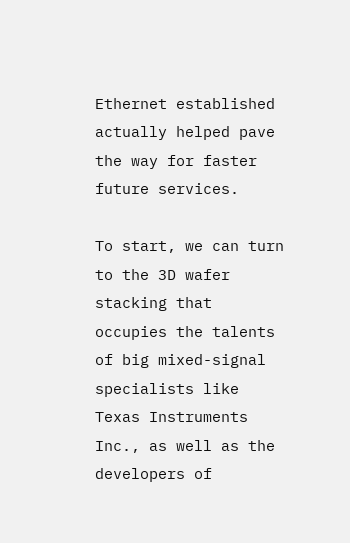Ethernet established actually helped pave the way for faster future services.

To start, we can turn to the 3D wafer stacking that occupies the talents of big mixed-signal specialists like Texas Instruments Inc., as well as the developers of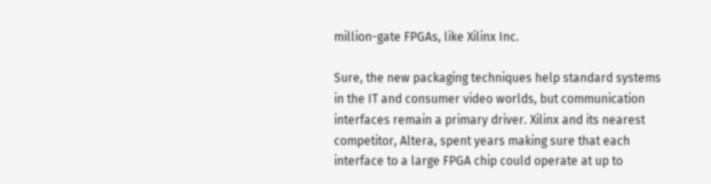million-gate FPGAs, like Xilinx Inc.

Sure, the new packaging techniques help standard systems in the IT and consumer video worlds, but communication interfaces remain a primary driver. Xilinx and its nearest competitor, Altera, spent years making sure that each interface to a large FPGA chip could operate at up to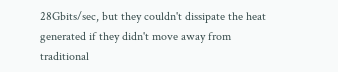28Gbits/sec, but they couldn't dissipate the heat generated if they didn't move away from traditional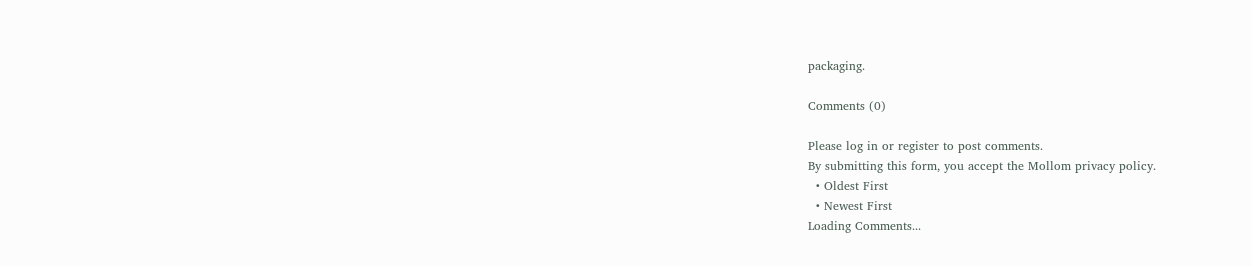packaging.

Comments (0)

Please log in or register to post comments.
By submitting this form, you accept the Mollom privacy policy.
  • Oldest First
  • Newest First
Loading Comments...